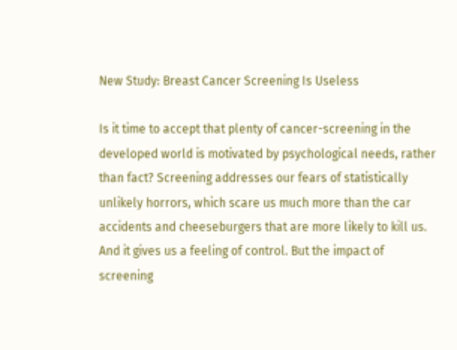New Study: Breast Cancer Screening Is Useless

Is it time to accept that plenty of cancer-screening in the developed world is motivated by psychological needs, rather than fact? Screening addresses our fears of statistically unlikely horrors, which scare us much more than the car accidents and cheeseburgers that are more likely to kill us. And it gives us a feeling of control. But the impact of screening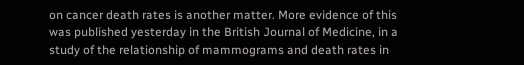on cancer death rates is another matter. More evidence of this was published yesterday in the British Journal of Medicine, in a study of the relationship of mammograms and death rates in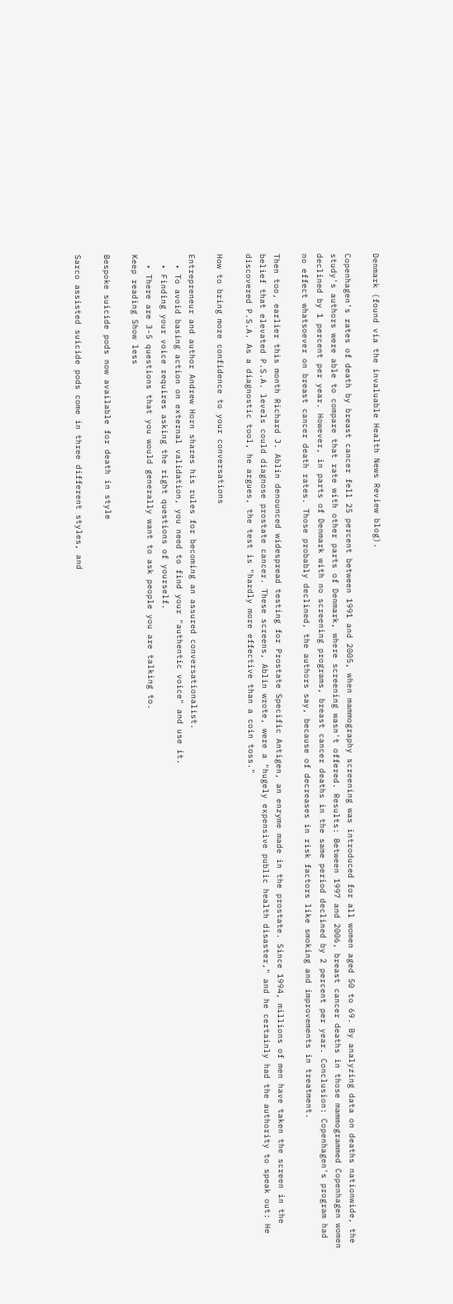Denmark (found via the invaluable Health News Review blog).

Copenhagen's rates of death by breast cancer fell 25 percent between 1991 and 2005, when mammography screening was introduced for all women aged 50 to 69. By analyzing data on deaths nationwide, the study's authors were able to compare that rate with other parts of Denmark, where screening wasn't offered. Results: Between 1997 and 2006, breast cancer deaths in those mammogrammed Copenhagen women declined by 1 percent per year. However, in parts of Denmark with no screening programs, breast cancer deaths in the same period declined by 2 percent per year. Conclusion: Copenhagen's program had no effect whatsoever on breast cancer death rates. Those probably declined, the authors say, because of decreases in risk factors like smoking and improvements in treatment.

Then too, earlier this month Richard J. Ablin denounced widespread testing for Prostate Specific Antigen, an enzyme made in the prostate. Since 1994, millions of men have taken the screen in the belief that elevated P.S.A. levels could diagnose prostate cancer. These screens, Ablin wrote, were a "hugely expensive public health disaster," and he certainly had the authority to speak out: He discovered P.S.A. As a diagnostic tool, he argues, the test is "hardly more effective than a coin toss."

How to bring more confidence to your conversations

Entrepreneur and author Andrew Horn shares his rules for becoming an assured conversationalist.
  • To avoid basing action on external validation, you need to find your "authentic voice" and use it.
  • Finding your voice requires asking the right questions of yourself.
  • There are 3-5 questions that you would generally want to ask people you are talking to.
Keep reading Show less

Bespoke suicide pods now available for death in style

Sarco assisted suicide pods come in three different styles, and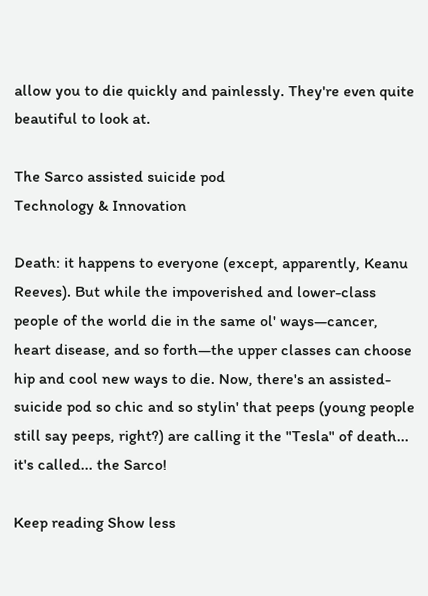allow you to die quickly and painlessly. They're even quite beautiful to look at.

The Sarco assisted suicide pod
Technology & Innovation

Death: it happens to everyone (except, apparently, Keanu Reeves). But while the impoverished and lower-class people of the world die in the same ol' ways—cancer, heart disease, and so forth—the upper classes can choose hip and cool new ways to die. Now, there's an assisted-suicide pod so chic and so stylin' that peeps (young people still say peeps, right?) are calling it the "Tesla" of death... it's called... the Sarco!

Keep reading Show less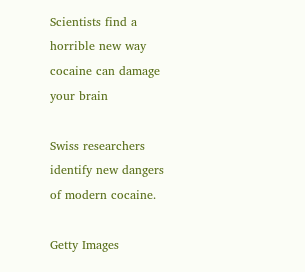Scientists find a horrible new way cocaine can damage your brain

Swiss researchers identify new dangers of modern cocaine.

Getty Images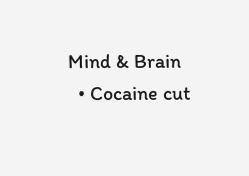Mind & Brain
  • Cocaine cut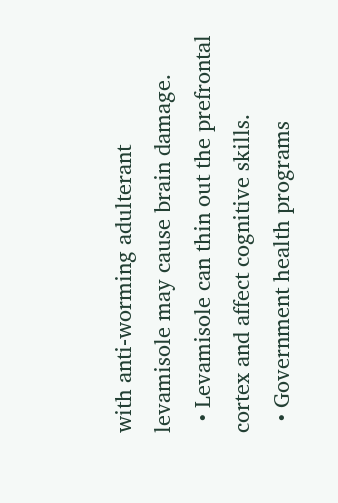with anti-worming adulterant levamisole may cause brain damage.
  • Levamisole can thin out the prefrontal cortex and affect cognitive skills.
  • Government health programs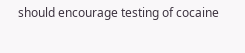should encourage testing of cocaine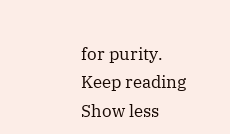for purity.
Keep reading Show less